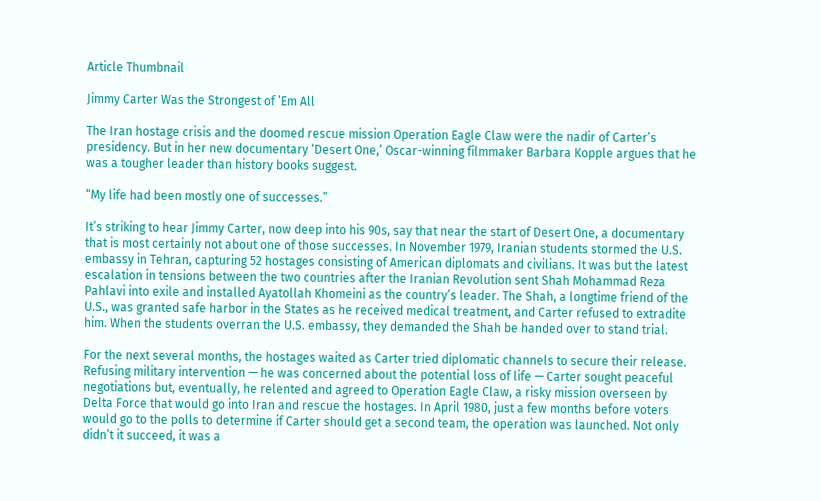Article Thumbnail

Jimmy Carter Was the Strongest of ’Em All

The Iran hostage crisis and the doomed rescue mission Operation Eagle Claw were the nadir of Carter’s presidency. But in her new documentary ‘Desert One,’ Oscar-winning filmmaker Barbara Kopple argues that he was a tougher leader than history books suggest.

“My life had been mostly one of successes.”

It’s striking to hear Jimmy Carter, now deep into his 90s, say that near the start of Desert One, a documentary that is most certainly not about one of those successes. In November 1979, Iranian students stormed the U.S. embassy in Tehran, capturing 52 hostages consisting of American diplomats and civilians. It was but the latest escalation in tensions between the two countries after the Iranian Revolution sent Shah Mohammad Reza Pahlavi into exile and installed Ayatollah Khomeini as the country’s leader. The Shah, a longtime friend of the U.S., was granted safe harbor in the States as he received medical treatment, and Carter refused to extradite him. When the students overran the U.S. embassy, they demanded the Shah be handed over to stand trial.

For the next several months, the hostages waited as Carter tried diplomatic channels to secure their release. Refusing military intervention — he was concerned about the potential loss of life — Carter sought peaceful negotiations but, eventually, he relented and agreed to Operation Eagle Claw, a risky mission overseen by Delta Force that would go into Iran and rescue the hostages. In April 1980, just a few months before voters would go to the polls to determine if Carter should get a second team, the operation was launched. Not only didn’t it succeed, it was a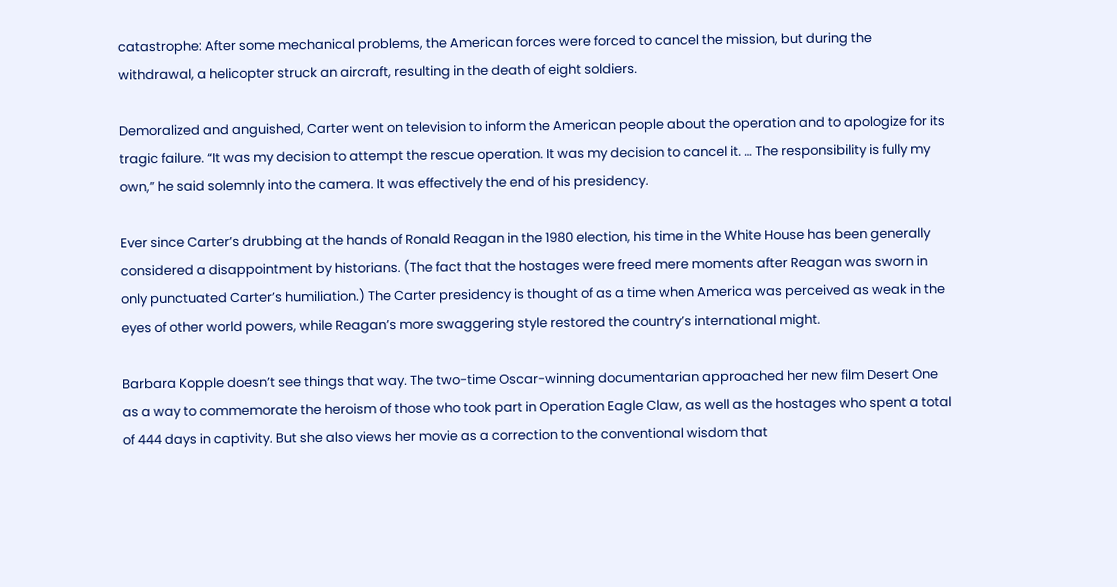catastrophe: After some mechanical problems, the American forces were forced to cancel the mission, but during the withdrawal, a helicopter struck an aircraft, resulting in the death of eight soldiers.

Demoralized and anguished, Carter went on television to inform the American people about the operation and to apologize for its tragic failure. “It was my decision to attempt the rescue operation. It was my decision to cancel it. … The responsibility is fully my own,” he said solemnly into the camera. It was effectively the end of his presidency.

Ever since Carter’s drubbing at the hands of Ronald Reagan in the 1980 election, his time in the White House has been generally considered a disappointment by historians. (The fact that the hostages were freed mere moments after Reagan was sworn in only punctuated Carter’s humiliation.) The Carter presidency is thought of as a time when America was perceived as weak in the eyes of other world powers, while Reagan’s more swaggering style restored the country’s international might.

Barbara Kopple doesn’t see things that way. The two-time Oscar-winning documentarian approached her new film Desert One as a way to commemorate the heroism of those who took part in Operation Eagle Claw, as well as the hostages who spent a total of 444 days in captivity. But she also views her movie as a correction to the conventional wisdom that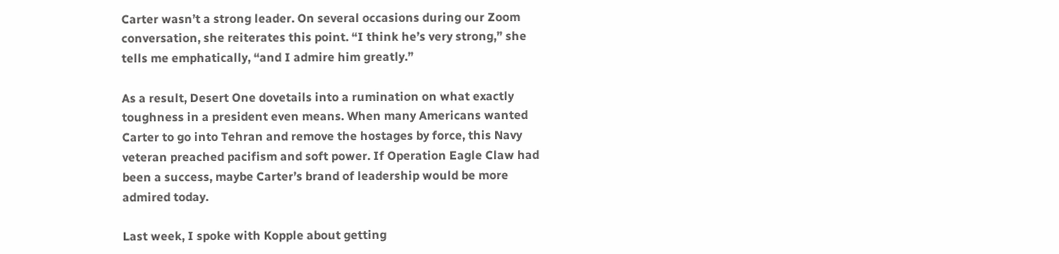Carter wasn’t a strong leader. On several occasions during our Zoom conversation, she reiterates this point. “I think he’s very strong,” she tells me emphatically, “and I admire him greatly.”

As a result, Desert One dovetails into a rumination on what exactly toughness in a president even means. When many Americans wanted Carter to go into Tehran and remove the hostages by force, this Navy veteran preached pacifism and soft power. If Operation Eagle Claw had been a success, maybe Carter’s brand of leadership would be more admired today.

Last week, I spoke with Kopple about getting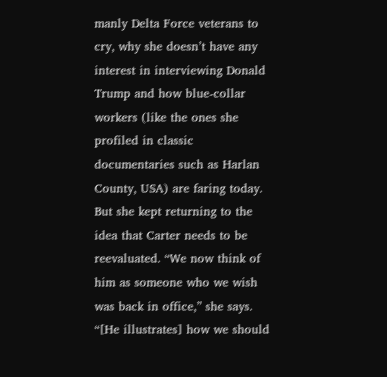manly Delta Force veterans to cry, why she doesn’t have any interest in interviewing Donald Trump and how blue-collar workers (like the ones she profiled in classic documentaries such as Harlan County, USA) are faring today. But she kept returning to the idea that Carter needs to be reevaluated. “We now think of him as someone who we wish was back in office,” she says. “[He illustrates] how we should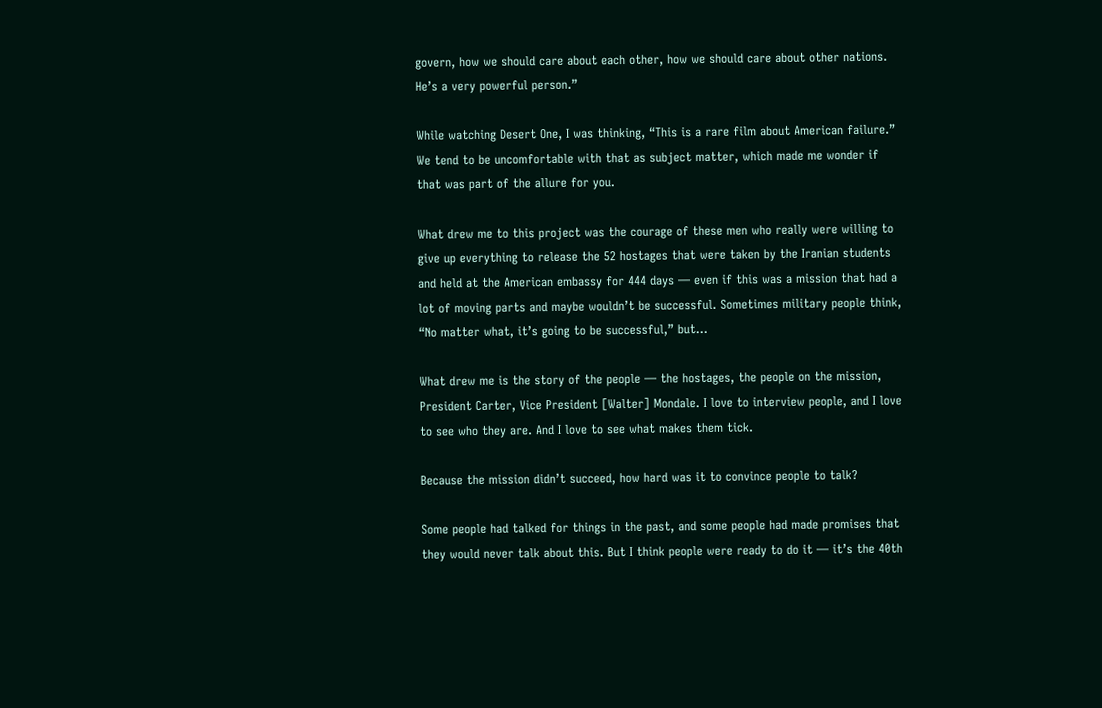govern, how we should care about each other, how we should care about other nations. He’s a very powerful person.”

While watching Desert One, I was thinking, “This is a rare film about American failure.” We tend to be uncomfortable with that as subject matter, which made me wonder if that was part of the allure for you.

What drew me to this project was the courage of these men who really were willing to give up everything to release the 52 hostages that were taken by the Iranian students and held at the American embassy for 444 days — even if this was a mission that had a lot of moving parts and maybe wouldn’t be successful. Sometimes military people think, “No matter what, it’s going to be successful,” but…

What drew me is the story of the people — the hostages, the people on the mission, President Carter, Vice President [Walter] Mondale. I love to interview people, and I love to see who they are. And I love to see what makes them tick.

Because the mission didn’t succeed, how hard was it to convince people to talk?

Some people had talked for things in the past, and some people had made promises that they would never talk about this. But I think people were ready to do it — it’s the 40th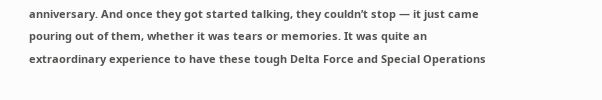anniversary. And once they got started talking, they couldn’t stop — it just came pouring out of them, whether it was tears or memories. It was quite an extraordinary experience to have these tough Delta Force and Special Operations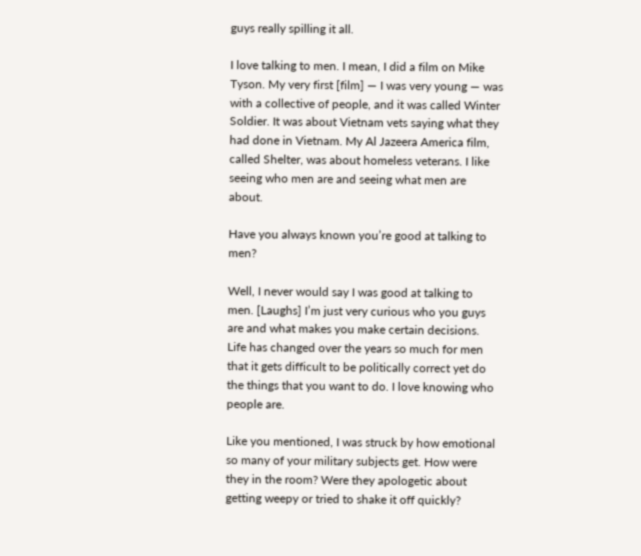guys really spilling it all.

I love talking to men. I mean, I did a film on Mike Tyson. My very first [film] — I was very young — was with a collective of people, and it was called Winter Soldier. It was about Vietnam vets saying what they had done in Vietnam. My Al Jazeera America film, called Shelter, was about homeless veterans. I like seeing who men are and seeing what men are about.

Have you always known you’re good at talking to men?

Well, I never would say I was good at talking to men. [Laughs] I’m just very curious who you guys are and what makes you make certain decisions. Life has changed over the years so much for men that it gets difficult to be politically correct yet do the things that you want to do. I love knowing who people are.

Like you mentioned, I was struck by how emotional so many of your military subjects get. How were they in the room? Were they apologetic about getting weepy or tried to shake it off quickly?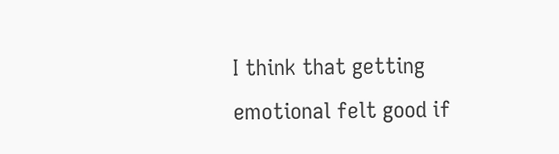I think that getting emotional felt good if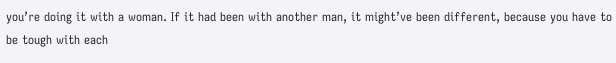you’re doing it with a woman. If it had been with another man, it might’ve been different, because you have to be tough with each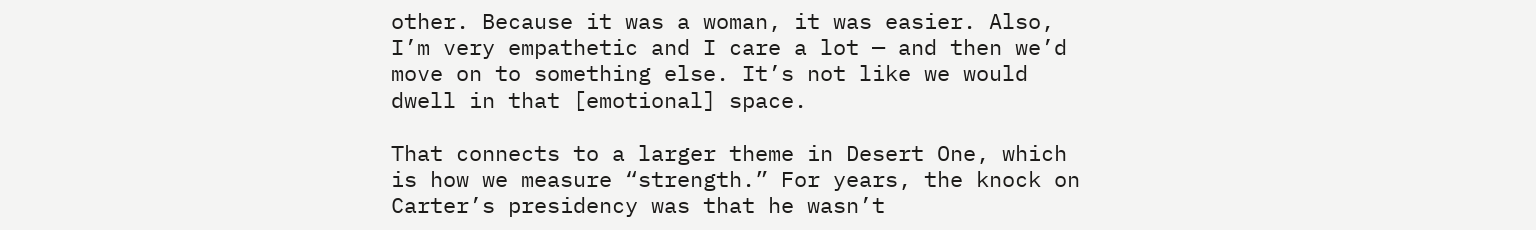other. Because it was a woman, it was easier. Also, I’m very empathetic and I care a lot — and then we’d move on to something else. It’s not like we would dwell in that [emotional] space.

That connects to a larger theme in Desert One, which is how we measure “strength.” For years, the knock on Carter’s presidency was that he wasn’t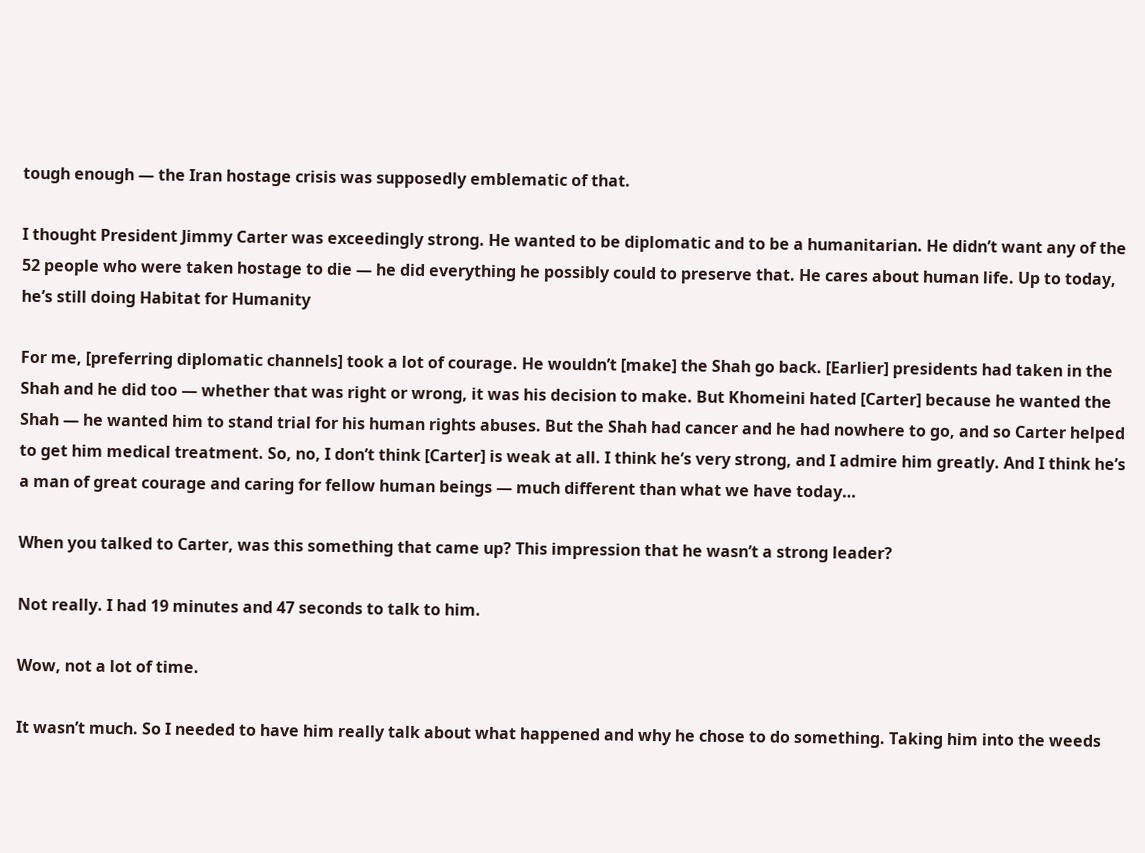tough enough — the Iran hostage crisis was supposedly emblematic of that.

I thought President Jimmy Carter was exceedingly strong. He wanted to be diplomatic and to be a humanitarian. He didn’t want any of the 52 people who were taken hostage to die — he did everything he possibly could to preserve that. He cares about human life. Up to today, he’s still doing Habitat for Humanity

For me, [preferring diplomatic channels] took a lot of courage. He wouldn’t [make] the Shah go back. [Earlier] presidents had taken in the Shah and he did too — whether that was right or wrong, it was his decision to make. But Khomeini hated [Carter] because he wanted the Shah — he wanted him to stand trial for his human rights abuses. But the Shah had cancer and he had nowhere to go, and so Carter helped to get him medical treatment. So, no, I don’t think [Carter] is weak at all. I think he’s very strong, and I admire him greatly. And I think he’s a man of great courage and caring for fellow human beings — much different than what we have today…

When you talked to Carter, was this something that came up? This impression that he wasn’t a strong leader?

Not really. I had 19 minutes and 47 seconds to talk to him.

Wow, not a lot of time.

It wasn’t much. So I needed to have him really talk about what happened and why he chose to do something. Taking him into the weeds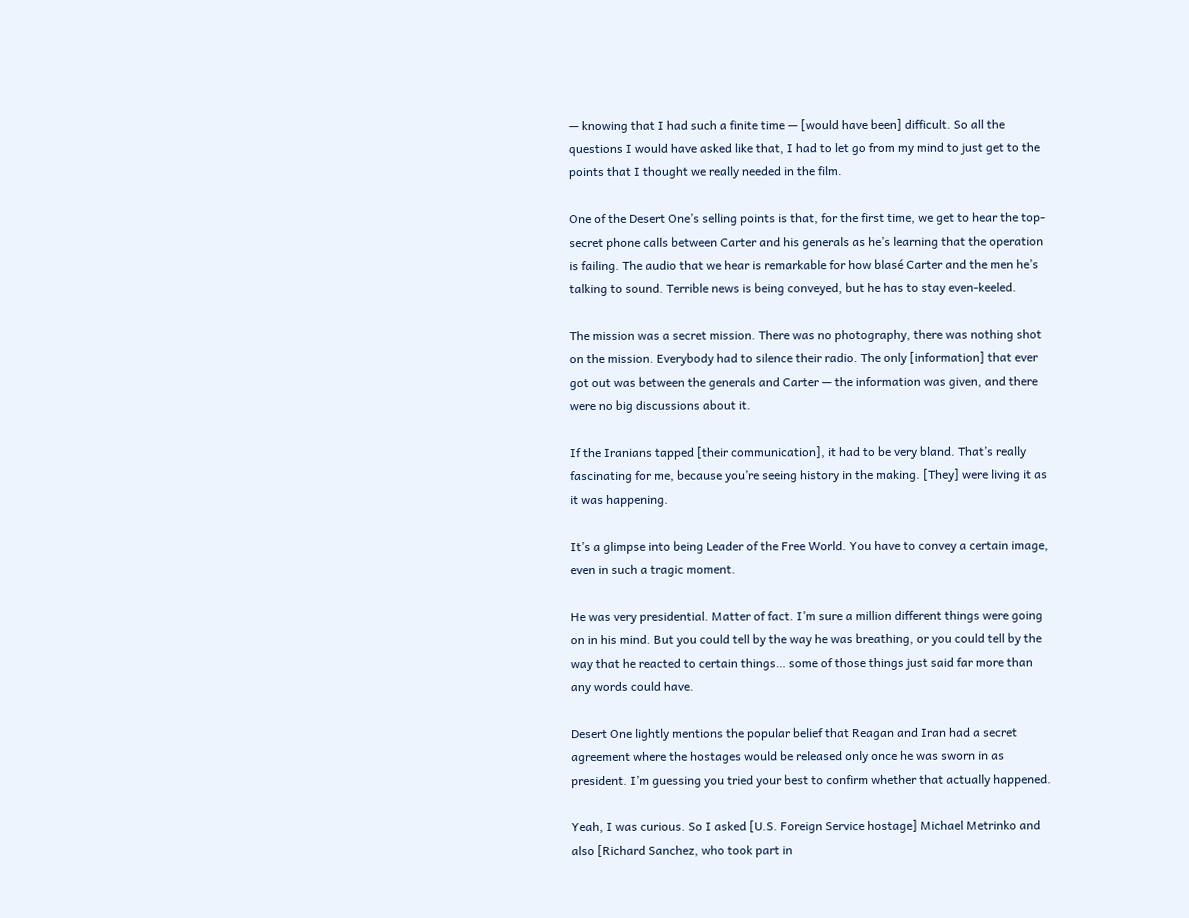— knowing that I had such a finite time — [would have been] difficult. So all the questions I would have asked like that, I had to let go from my mind to just get to the points that I thought we really needed in the film.

One of the Desert One’s selling points is that, for the first time, we get to hear the top-secret phone calls between Carter and his generals as he’s learning that the operation is failing. The audio that we hear is remarkable for how blasé Carter and the men he’s talking to sound. Terrible news is being conveyed, but he has to stay even-keeled.

The mission was a secret mission. There was no photography, there was nothing shot on the mission. Everybody had to silence their radio. The only [information] that ever got out was between the generals and Carter — the information was given, and there were no big discussions about it.

If the Iranians tapped [their communication], it had to be very bland. That’s really fascinating for me, because you’re seeing history in the making. [They] were living it as it was happening.

It’s a glimpse into being Leader of the Free World. You have to convey a certain image, even in such a tragic moment.

He was very presidential. Matter of fact. I’m sure a million different things were going on in his mind. But you could tell by the way he was breathing, or you could tell by the way that he reacted to certain things… some of those things just said far more than any words could have.

Desert One lightly mentions the popular belief that Reagan and Iran had a secret agreement where the hostages would be released only once he was sworn in as president. I’m guessing you tried your best to confirm whether that actually happened.

Yeah, I was curious. So I asked [U.S. Foreign Service hostage] Michael Metrinko and also [Richard Sanchez, who took part in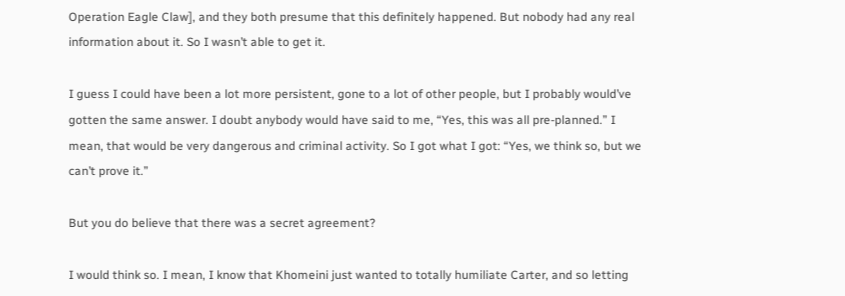Operation Eagle Claw], and they both presume that this definitely happened. But nobody had any real information about it. So I wasn’t able to get it.

I guess I could have been a lot more persistent, gone to a lot of other people, but I probably would’ve gotten the same answer. I doubt anybody would have said to me, “Yes, this was all pre-planned.” I mean, that would be very dangerous and criminal activity. So I got what I got: “Yes, we think so, but we can’t prove it.”

But you do believe that there was a secret agreement?

I would think so. I mean, I know that Khomeini just wanted to totally humiliate Carter, and so letting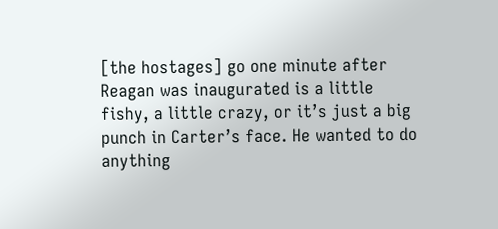[the hostages] go one minute after Reagan was inaugurated is a little fishy, a little crazy, or it’s just a big punch in Carter’s face. He wanted to do anything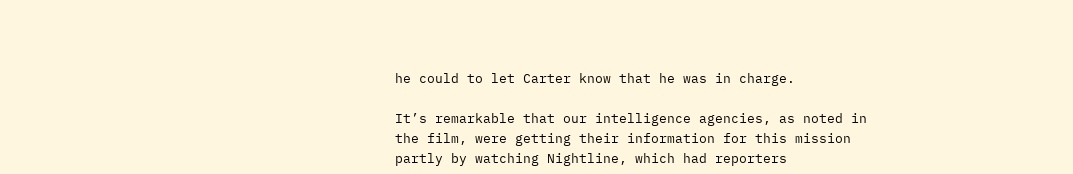he could to let Carter know that he was in charge.

It’s remarkable that our intelligence agencies, as noted in the film, were getting their information for this mission partly by watching Nightline, which had reporters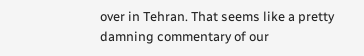over in Tehran. That seems like a pretty damning commentary of our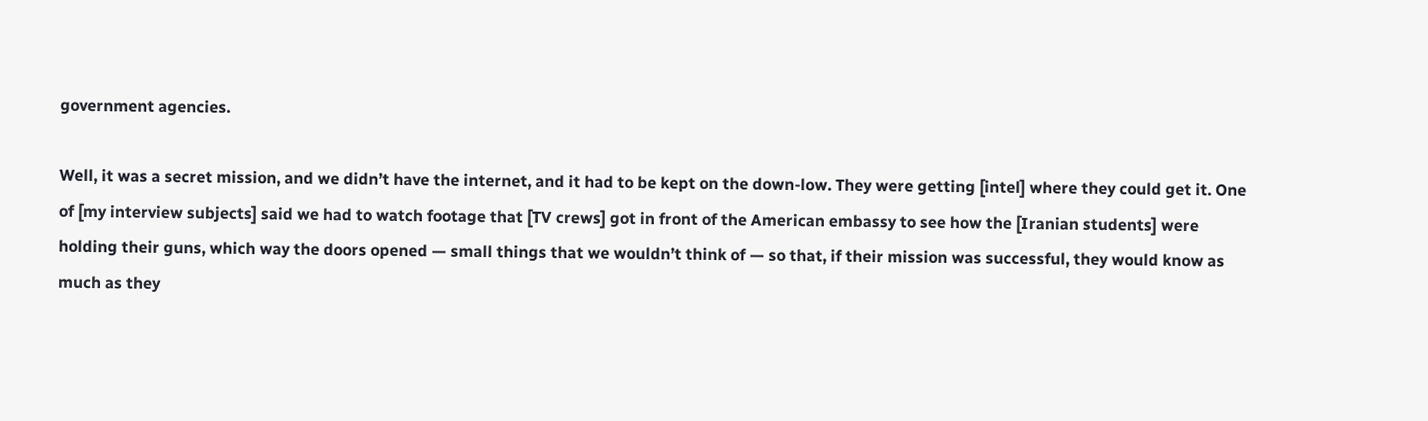government agencies.

Well, it was a secret mission, and we didn’t have the internet, and it had to be kept on the down-low. They were getting [intel] where they could get it. One of [my interview subjects] said we had to watch footage that [TV crews] got in front of the American embassy to see how the [Iranian students] were holding their guns, which way the doors opened — small things that we wouldn’t think of — so that, if their mission was successful, they would know as much as they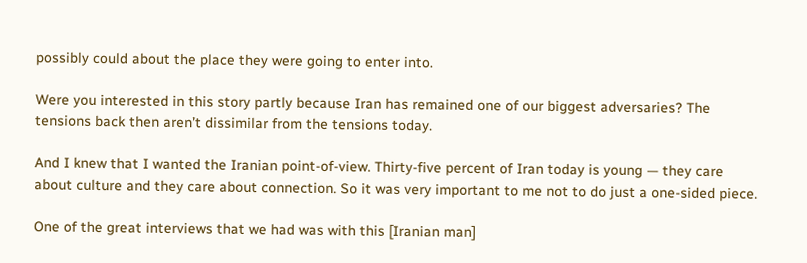possibly could about the place they were going to enter into.

Were you interested in this story partly because Iran has remained one of our biggest adversaries? The tensions back then aren’t dissimilar from the tensions today.

And I knew that I wanted the Iranian point-of-view. Thirty-five percent of Iran today is young — they care about culture and they care about connection. So it was very important to me not to do just a one-sided piece.

One of the great interviews that we had was with this [Iranian man]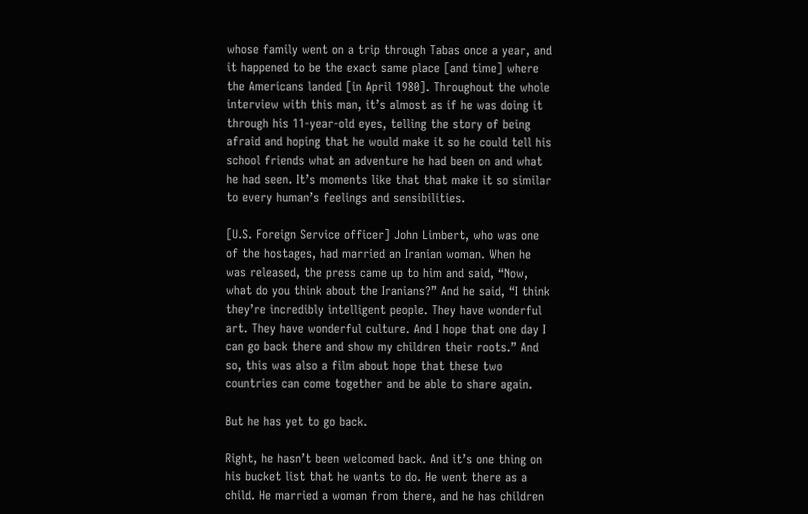whose family went on a trip through Tabas once a year, and it happened to be the exact same place [and time] where the Americans landed [in April 1980]. Throughout the whole interview with this man, it’s almost as if he was doing it through his 11-year-old eyes, telling the story of being afraid and hoping that he would make it so he could tell his school friends what an adventure he had been on and what he had seen. It’s moments like that that make it so similar to every human’s feelings and sensibilities.

[U.S. Foreign Service officer] John Limbert, who was one of the hostages, had married an Iranian woman. When he was released, the press came up to him and said, “Now, what do you think about the Iranians?” And he said, “I think they’re incredibly intelligent people. They have wonderful art. They have wonderful culture. And I hope that one day I can go back there and show my children their roots.” And so, this was also a film about hope that these two countries can come together and be able to share again.

But he has yet to go back.

Right, he hasn’t been welcomed back. And it’s one thing on his bucket list that he wants to do. He went there as a child. He married a woman from there, and he has children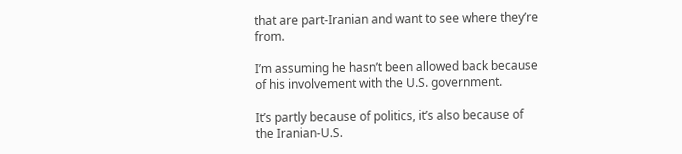that are part-Iranian and want to see where they’re from.

I’m assuming he hasn’t been allowed back because of his involvement with the U.S. government.

It’s partly because of politics, it’s also because of the Iranian-U.S.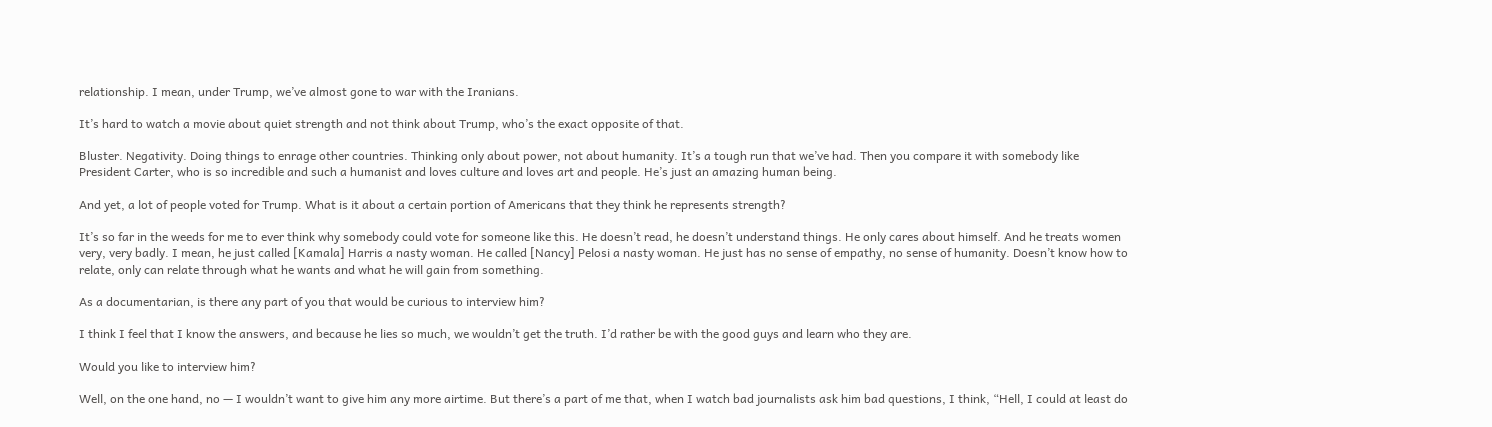relationship. I mean, under Trump, we’ve almost gone to war with the Iranians.

It’s hard to watch a movie about quiet strength and not think about Trump, who’s the exact opposite of that.

Bluster. Negativity. Doing things to enrage other countries. Thinking only about power, not about humanity. It’s a tough run that we’ve had. Then you compare it with somebody like President Carter, who is so incredible and such a humanist and loves culture and loves art and people. He’s just an amazing human being.

And yet, a lot of people voted for Trump. What is it about a certain portion of Americans that they think he represents strength?

It’s so far in the weeds for me to ever think why somebody could vote for someone like this. He doesn’t read, he doesn’t understand things. He only cares about himself. And he treats women very, very badly. I mean, he just called [Kamala] Harris a nasty woman. He called [Nancy] Pelosi a nasty woman. He just has no sense of empathy, no sense of humanity. Doesn’t know how to relate, only can relate through what he wants and what he will gain from something.

As a documentarian, is there any part of you that would be curious to interview him?

I think I feel that I know the answers, and because he lies so much, we wouldn’t get the truth. I’d rather be with the good guys and learn who they are.

Would you like to interview him?

Well, on the one hand, no — I wouldn’t want to give him any more airtime. But there’s a part of me that, when I watch bad journalists ask him bad questions, I think, “Hell, I could at least do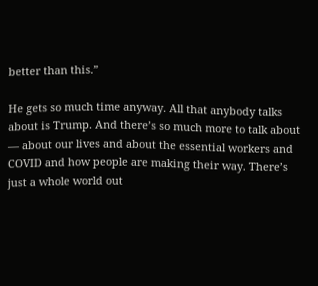better than this.”

He gets so much time anyway. All that anybody talks about is Trump. And there’s so much more to talk about — about our lives and about the essential workers and COVID and how people are making their way. There’s just a whole world out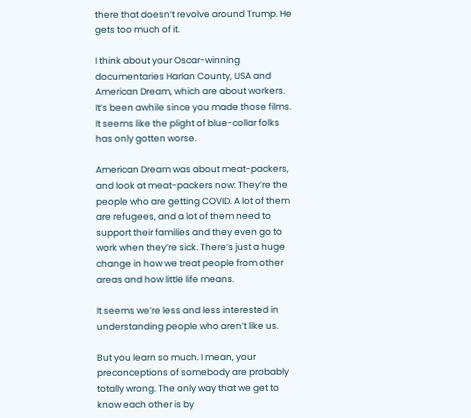there that doesn’t revolve around Trump. He gets too much of it.

I think about your Oscar-winning documentaries Harlan County, USA and American Dream, which are about workers. It’s been awhile since you made those films. It seems like the plight of blue-collar folks has only gotten worse.

American Dream was about meat-packers, and look at meat-packers now: They’re the people who are getting COVID. A lot of them are refugees, and a lot of them need to support their families and they even go to work when they’re sick. There’s just a huge change in how we treat people from other areas and how little life means.

It seems we’re less and less interested in understanding people who aren’t like us.

But you learn so much. I mean, your preconceptions of somebody are probably totally wrong. The only way that we get to know each other is by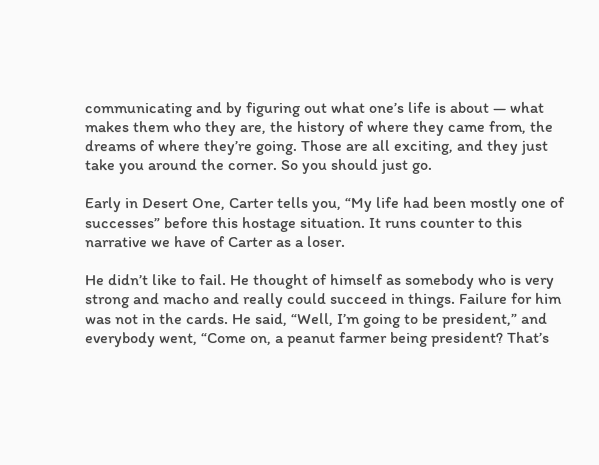communicating and by figuring out what one’s life is about — what makes them who they are, the history of where they came from, the dreams of where they’re going. Those are all exciting, and they just take you around the corner. So you should just go.

Early in Desert One, Carter tells you, “My life had been mostly one of successes” before this hostage situation. It runs counter to this narrative we have of Carter as a loser.

He didn’t like to fail. He thought of himself as somebody who is very strong and macho and really could succeed in things. Failure for him was not in the cards. He said, “Well, I’m going to be president,” and everybody went, “Come on, a peanut farmer being president? That’s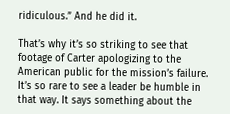ridiculous.” And he did it.

That’s why it’s so striking to see that footage of Carter apologizing to the American public for the mission’s failure. It’s so rare to see a leader be humble in that way. It says something about the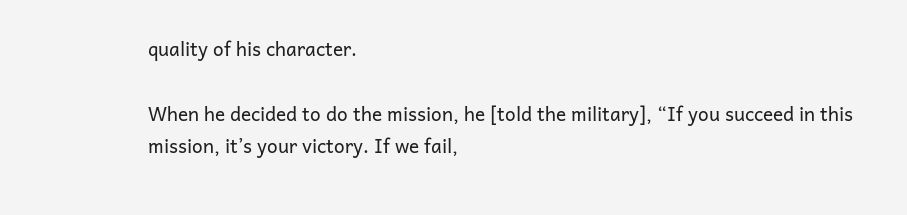quality of his character.

When he decided to do the mission, he [told the military], “If you succeed in this mission, it’s your victory. If we fail,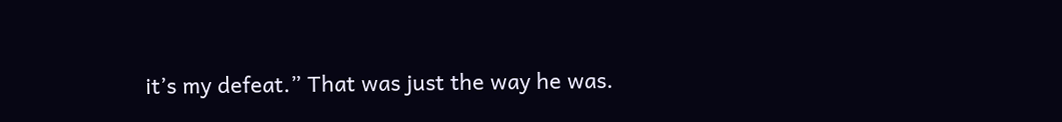it’s my defeat.” That was just the way he was.